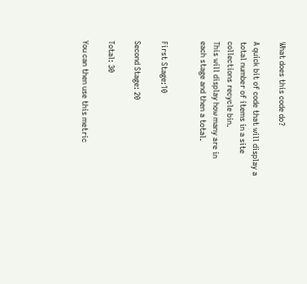What does this code do?

A quick bit of code that will display a total number of items in a site collections recycle bin.
This will display how many are in each stage and then a total.


First Stage:10

Second Stage: 20

Total: 30

You can then use this metric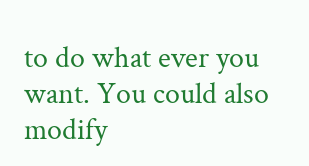to do what ever you want. You could also modify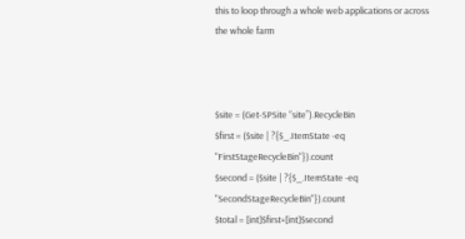this to loop through a whole web applications or across the whole farm



$site = (Get-SPSite “site”).RecycleBin
$first = ($site | ?{$_.ItemState -eq "FirstStageRecycleBin"}).count
$second = ($site | ?{$_.ItemState -eq "SecondStageRecycleBin"}).count
$total = [int]$first+[int]$second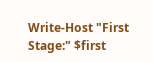Write-Host "First Stage:" $first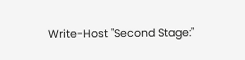Write-Host "Second Stage:"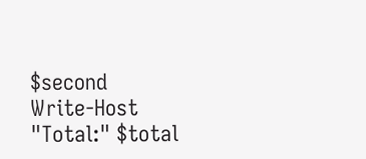$second
Write-Host "Total:" $total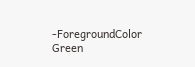-ForegroundColor Green